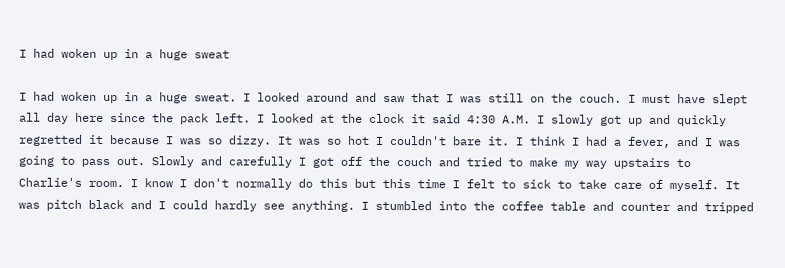I had woken up in a huge sweat

I had woken up in a huge sweat. I looked around and saw that I was still on the couch. I must have slept all day here since the pack left. I looked at the clock it said 4:30 A.M. I slowly got up and quickly regretted it because I was so dizzy. It was so hot I couldn't bare it. I think I had a fever, and I was going to pass out. Slowly and carefully I got off the couch and tried to make my way upstairs to Charlie's room. I know I don't normally do this but this time I felt to sick to take care of myself. It was pitch black and I could hardly see anything. I stumbled into the coffee table and counter and tripped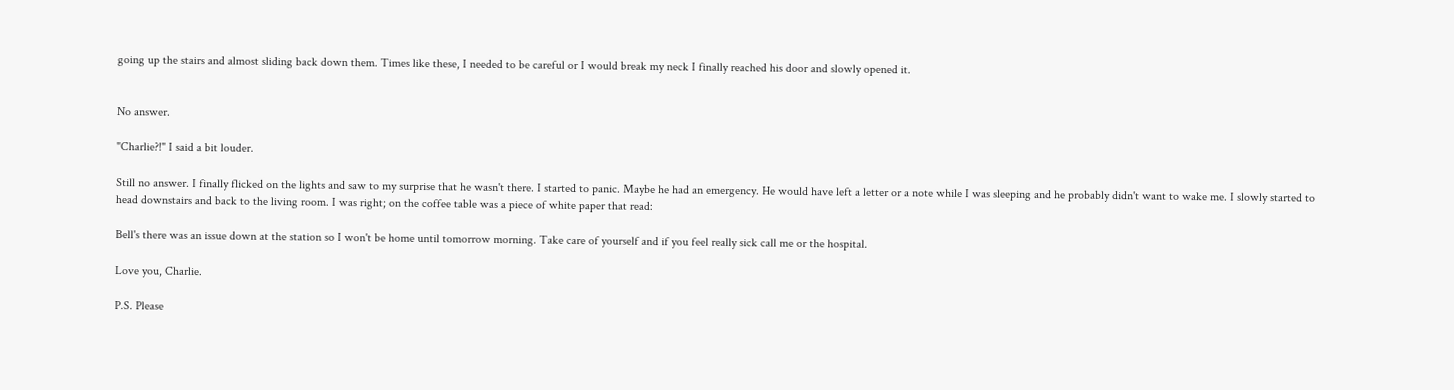going up the stairs and almost sliding back down them. Times like these, I needed to be careful or I would break my neck I finally reached his door and slowly opened it.


No answer.

"Charlie?!" I said a bit louder.

Still no answer. I finally flicked on the lights and saw to my surprise that he wasn't there. I started to panic. Maybe he had an emergency. He would have left a letter or a note while I was sleeping and he probably didn't want to wake me. I slowly started to head downstairs and back to the living room. I was right; on the coffee table was a piece of white paper that read:

Bell's there was an issue down at the station so I won't be home until tomorrow morning. Take care of yourself and if you feel really sick call me or the hospital.

Love you, Charlie.

P.S. Please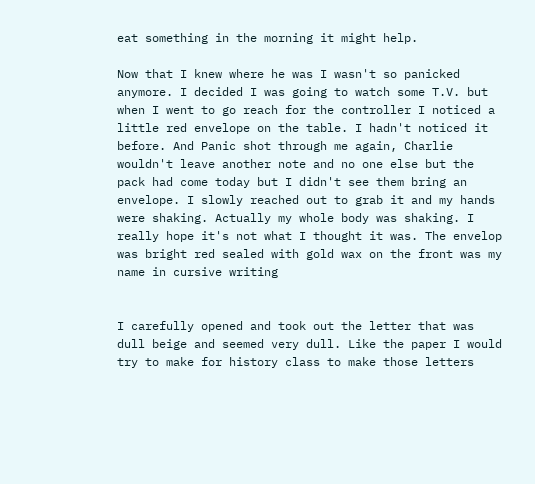eat something in the morning it might help.

Now that I knew where he was I wasn't so panicked anymore. I decided I was going to watch some T.V. but when I went to go reach for the controller I noticed a little red envelope on the table. I hadn't noticed it before. And Panic shot through me again, Charlie wouldn't leave another note and no one else but the pack had come today but I didn't see them bring an envelope. I slowly reached out to grab it and my hands were shaking. Actually my whole body was shaking. I really hope it's not what I thought it was. The envelop was bright red sealed with gold wax on the front was my name in cursive writing


I carefully opened and took out the letter that was dull beige and seemed very dull. Like the paper I would try to make for history class to make those letters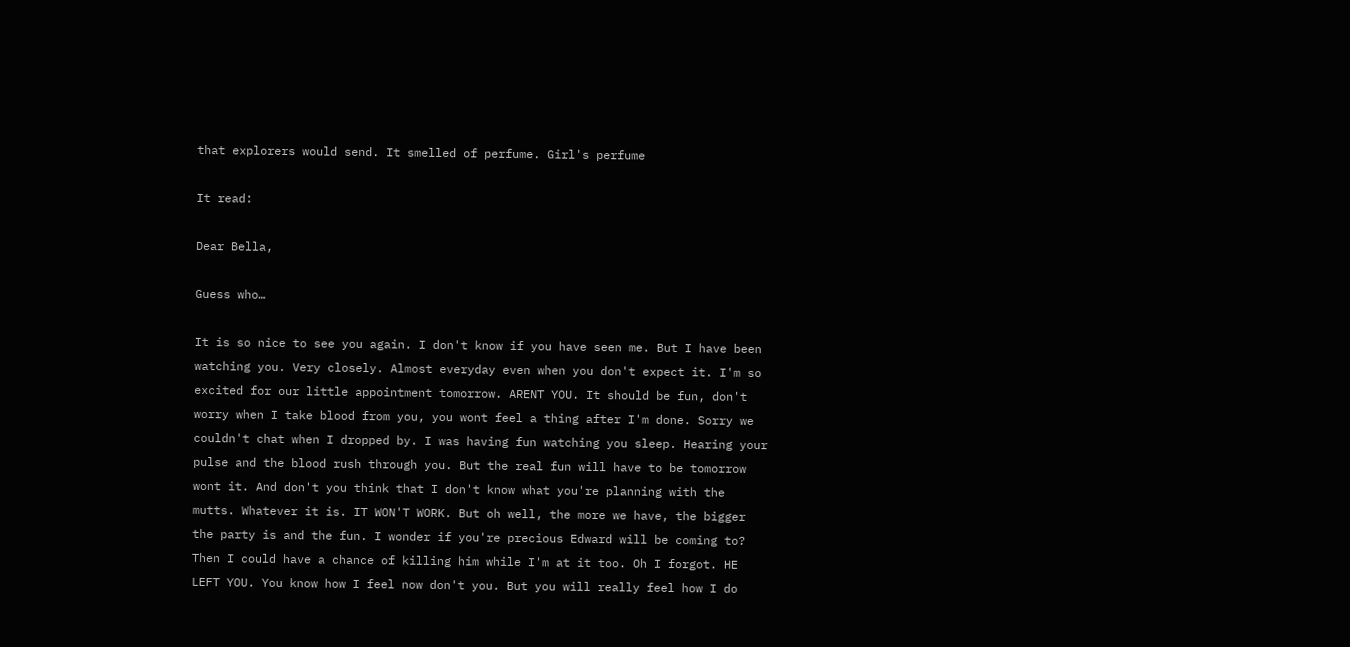that explorers would send. It smelled of perfume. Girl's perfume

It read:

Dear Bella,

Guess who…

It is so nice to see you again. I don't know if you have seen me. But I have been watching you. Very closely. Almost everyday even when you don't expect it. I'm so excited for our little appointment tomorrow. ARENT YOU. It should be fun, don't worry when I take blood from you, you wont feel a thing after I'm done. Sorry we couldn't chat when I dropped by. I was having fun watching you sleep. Hearing your pulse and the blood rush through you. But the real fun will have to be tomorrow wont it. And don't you think that I don't know what you're planning with the mutts. Whatever it is. IT WON'T WORK. But oh well, the more we have, the bigger the party is and the fun. I wonder if you're precious Edward will be coming to? Then I could have a chance of killing him while I'm at it too. Oh I forgot. HE LEFT YOU. You know how I feel now don't you. But you will really feel how I do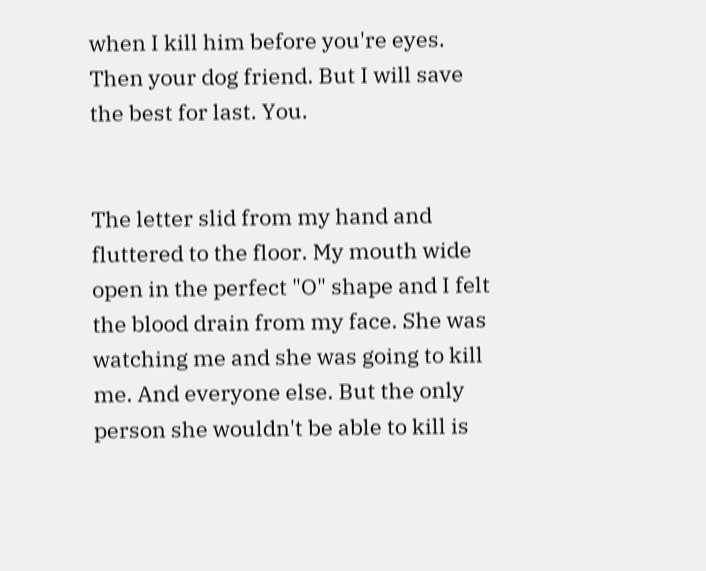when I kill him before you're eyes. Then your dog friend. But I will save the best for last. You.


The letter slid from my hand and fluttered to the floor. My mouth wide open in the perfect "O" shape and I felt the blood drain from my face. She was watching me and she was going to kill me. And everyone else. But the only person she wouldn't be able to kill is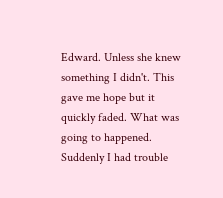Edward. Unless she knew something I didn't. This gave me hope but it quickly faded. What was going to happened. Suddenly I had trouble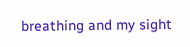breathing and my sight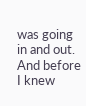was going in and out. And before I knew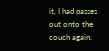it, I had passes out onto the couch again.